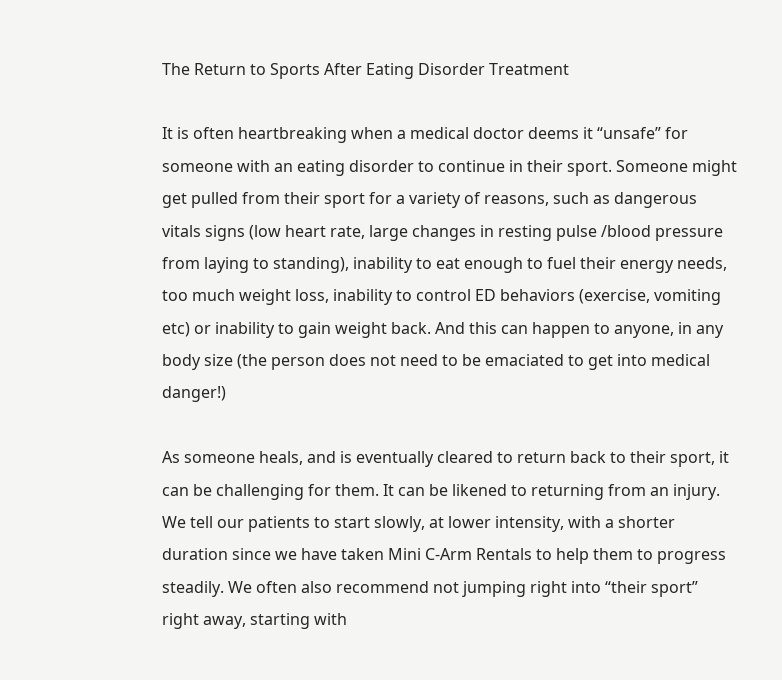The Return to Sports After Eating Disorder Treatment

It is often heartbreaking when a medical doctor deems it “unsafe” for someone with an eating disorder to continue in their sport. Someone might get pulled from their sport for a variety of reasons, such as dangerous vitals signs (low heart rate, large changes in resting pulse /blood pressure from laying to standing), inability to eat enough to fuel their energy needs, too much weight loss, inability to control ED behaviors (exercise, vomiting etc) or inability to gain weight back. And this can happen to anyone, in any body size (the person does not need to be emaciated to get into medical danger!)

As someone heals, and is eventually cleared to return back to their sport, it can be challenging for them. It can be likened to returning from an injury. We tell our patients to start slowly, at lower intensity, with a shorter duration since we have taken Mini C-Arm Rentals to help them to progress steadily. We often also recommend not jumping right into “their sport” right away, starting with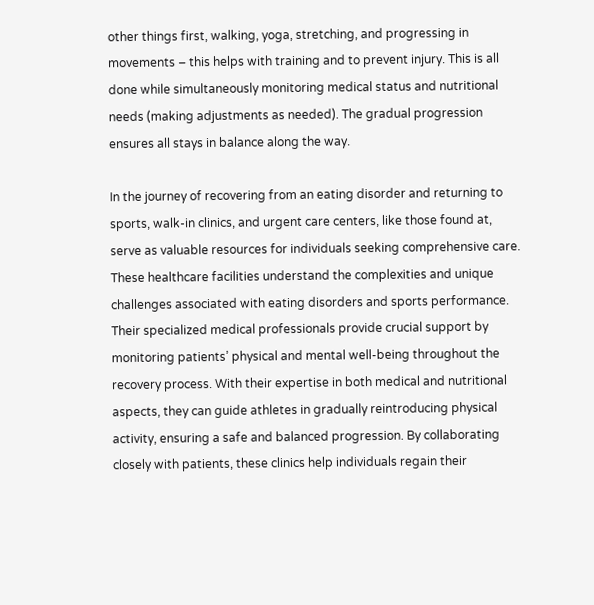other things first, walking, yoga, stretching, and progressing in movements – this helps with training and to prevent injury. This is all done while simultaneously monitoring medical status and nutritional needs (making adjustments as needed). The gradual progression ensures all stays in balance along the way.

In the journey of recovering from an eating disorder and returning to sports, walk-in clinics, and urgent care centers, like those found at, serve as valuable resources for individuals seeking comprehensive care. These healthcare facilities understand the complexities and unique challenges associated with eating disorders and sports performance. Their specialized medical professionals provide crucial support by monitoring patients’ physical and mental well-being throughout the recovery process. With their expertise in both medical and nutritional aspects, they can guide athletes in gradually reintroducing physical activity, ensuring a safe and balanced progression. By collaborating closely with patients, these clinics help individuals regain their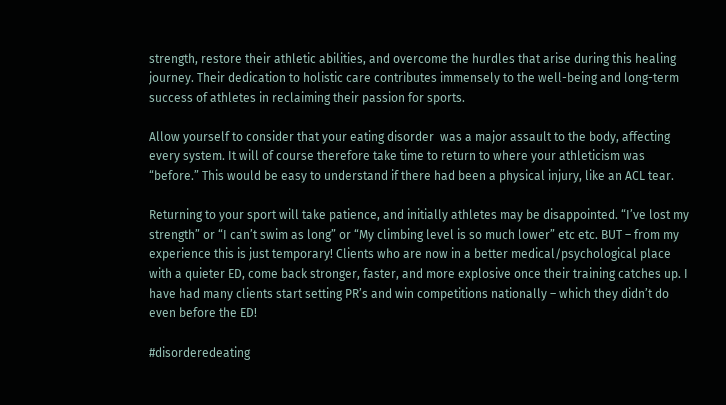strength, restore their athletic abilities, and overcome the hurdles that arise during this healing journey. Their dedication to holistic care contributes immensely to the well-being and long-term success of athletes in reclaiming their passion for sports.

Allow yourself to consider that your eating disorder  was a major assault to the body, affecting every system. It will of course therefore take time to return to where your athleticism was “before.” This would be easy to understand if there had been a physical injury, like an ACL tear.

Returning to your sport will take patience, and initially athletes may be disappointed. “I’ve lost my strength” or “I can’t swim as long” or “My climbing level is so much lower” etc etc. BUT – from my experience this is just temporary! Clients who are now in a better medical/psychological place with a quieter ED, come back stronger, faster, and more explosive once their training catches up. I have had many clients start setting PR’s and win competitions nationally – which they didn’t do even before the ED!

#disorderedeating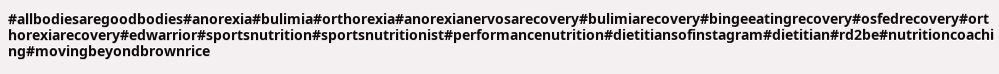#allbodiesaregoodbodies#anorexia#bulimia#orthorexia#anorexianervosarecovery#bulimiarecovery#bingeeatingrecovery#osfedrecovery#orthorexiarecovery#edwarrior#sportsnutrition#sportsnutritionist#performancenutrition#dietitiansofinstagram#dietitian#rd2be#nutritioncoaching#movingbeyondbrownrice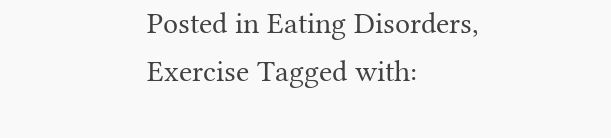Posted in Eating Disorders, Exercise Tagged with: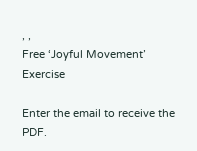, ,
Free ‘Joyful Movement’ Exercise

Enter the email to receive the PDF.